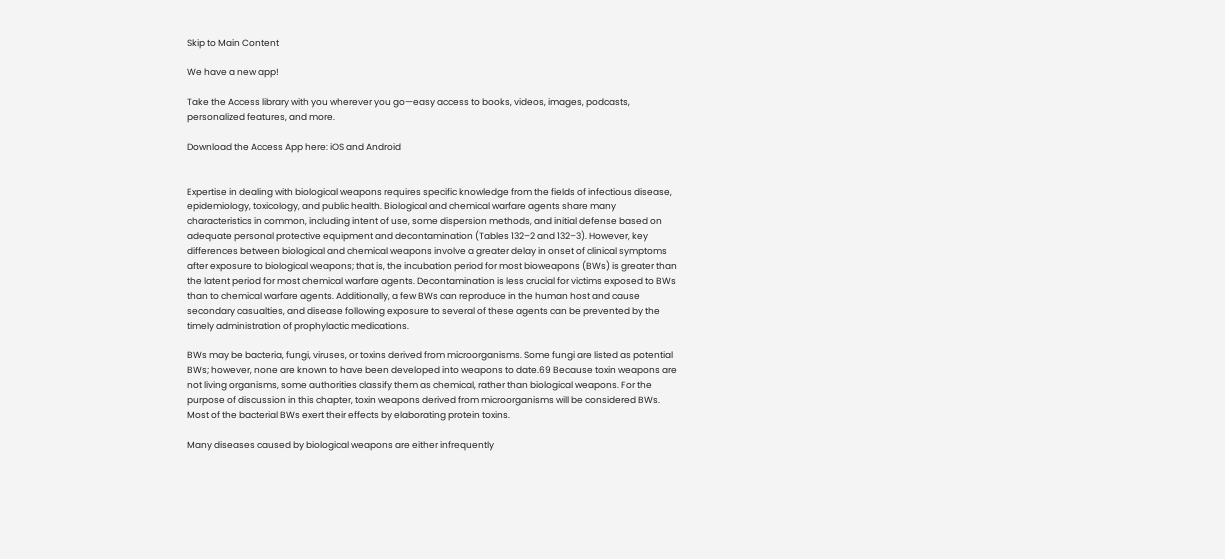Skip to Main Content

We have a new app!

Take the Access library with you wherever you go—easy access to books, videos, images, podcasts, personalized features, and more.

Download the Access App here: iOS and Android


Expertise in dealing with biological weapons requires specific knowledge from the fields of infectious disease, epidemiology, toxicology, and public health. Biological and chemical warfare agents share many characteristics in common, including intent of use, some dispersion methods, and initial defense based on adequate personal protective equipment and decontamination (Tables 132–2 and 132–3). However, key differences between biological and chemical weapons involve a greater delay in onset of clinical symptoms after exposure to biological weapons; that is, the incubation period for most bioweapons (BWs) is greater than the latent period for most chemical warfare agents. Decontamination is less crucial for victims exposed to BWs than to chemical warfare agents. Additionally, a few BWs can reproduce in the human host and cause secondary casualties, and disease following exposure to several of these agents can be prevented by the timely administration of prophylactic medications.

BWs may be bacteria, fungi, viruses, or toxins derived from microorganisms. Some fungi are listed as potential BWs; however, none are known to have been developed into weapons to date.69 Because toxin weapons are not living organisms, some authorities classify them as chemical, rather than biological weapons. For the purpose of discussion in this chapter, toxin weapons derived from microorganisms will be considered BWs. Most of the bacterial BWs exert their effects by elaborating protein toxins.

Many diseases caused by biological weapons are either infrequently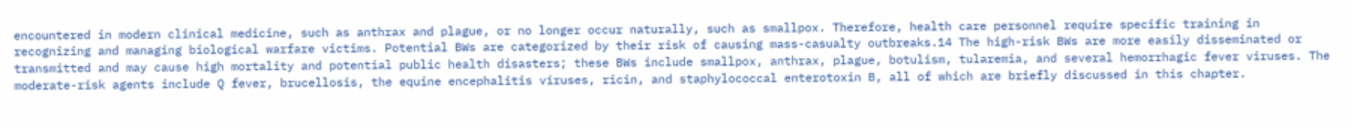encountered in modern clinical medicine, such as anthrax and plague, or no longer occur naturally, such as smallpox. Therefore, health care personnel require specific training in recognizing and managing biological warfare victims. Potential BWs are categorized by their risk of causing mass-casualty outbreaks.14 The high-risk BWs are more easily disseminated or transmitted and may cause high mortality and potential public health disasters; these BWs include smallpox, anthrax, plague, botulism, tularemia, and several hemorrhagic fever viruses. The moderate-risk agents include Q fever, brucellosis, the equine encephalitis viruses, ricin, and staphylococcal enterotoxin B, all of which are briefly discussed in this chapter.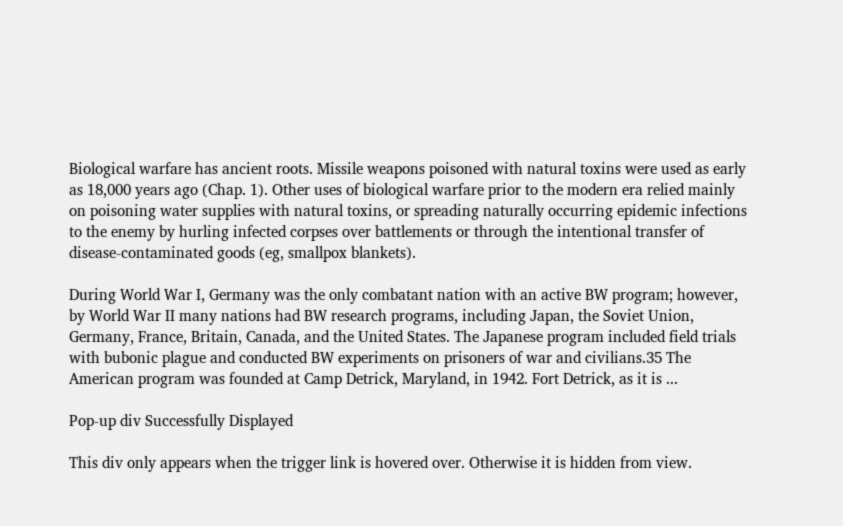Biological warfare has ancient roots. Missile weapons poisoned with natural toxins were used as early as 18,000 years ago (Chap. 1). Other uses of biological warfare prior to the modern era relied mainly on poisoning water supplies with natural toxins, or spreading naturally occurring epidemic infections to the enemy by hurling infected corpses over battlements or through the intentional transfer of disease-contaminated goods (eg, smallpox blankets).

During World War I, Germany was the only combatant nation with an active BW program; however, by World War II many nations had BW research programs, including Japan, the Soviet Union, Germany, France, Britain, Canada, and the United States. The Japanese program included field trials with bubonic plague and conducted BW experiments on prisoners of war and civilians.35 The American program was founded at Camp Detrick, Maryland, in 1942. Fort Detrick, as it is ...

Pop-up div Successfully Displayed

This div only appears when the trigger link is hovered over. Otherwise it is hidden from view.